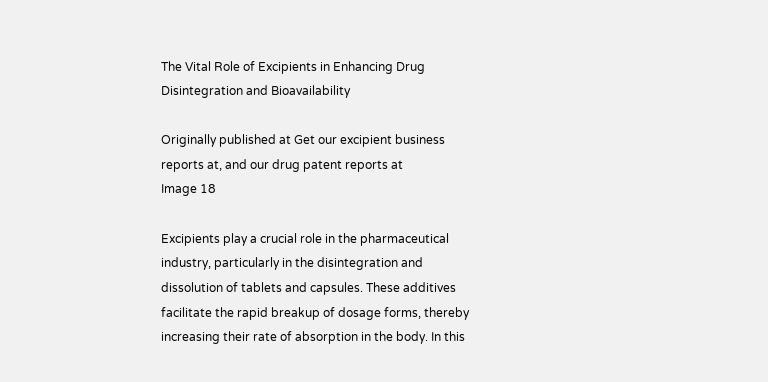The Vital Role of Excipients in Enhancing Drug Disintegration and Bioavailability

Originally published at Get our excipient business reports at, and our drug patent reports at
Image 18

Excipients play a crucial role in the pharmaceutical industry, particularly in the disintegration and dissolution of tablets and capsules. These additives facilitate the rapid breakup of dosage forms, thereby increasing their rate of absorption in the body. In this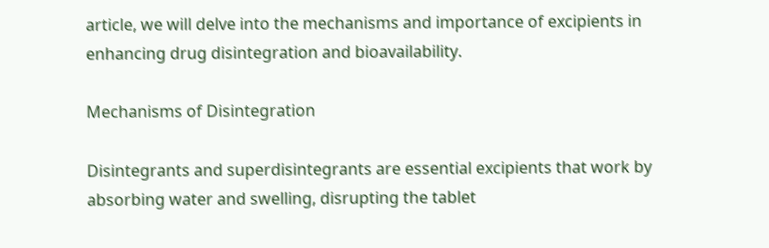article, we will delve into the mechanisms and importance of excipients in enhancing drug disintegration and bioavailability.

Mechanisms of Disintegration

Disintegrants and superdisintegrants are essential excipients that work by absorbing water and swelling, disrupting the tablet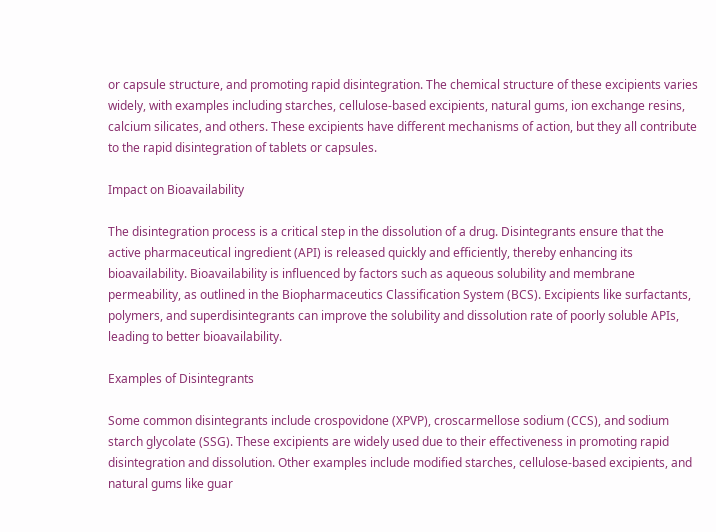or capsule structure, and promoting rapid disintegration. The chemical structure of these excipients varies widely, with examples including starches, cellulose-based excipients, natural gums, ion exchange resins, calcium silicates, and others. These excipients have different mechanisms of action, but they all contribute to the rapid disintegration of tablets or capsules.

Impact on Bioavailability

The disintegration process is a critical step in the dissolution of a drug. Disintegrants ensure that the active pharmaceutical ingredient (API) is released quickly and efficiently, thereby enhancing its bioavailability. Bioavailability is influenced by factors such as aqueous solubility and membrane permeability, as outlined in the Biopharmaceutics Classification System (BCS). Excipients like surfactants, polymers, and superdisintegrants can improve the solubility and dissolution rate of poorly soluble APIs, leading to better bioavailability.

Examples of Disintegrants

Some common disintegrants include crospovidone (XPVP), croscarmellose sodium (CCS), and sodium starch glycolate (SSG). These excipients are widely used due to their effectiveness in promoting rapid disintegration and dissolution. Other examples include modified starches, cellulose-based excipients, and natural gums like guar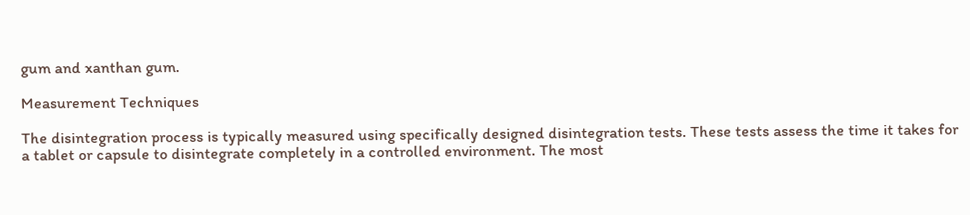gum and xanthan gum.

Measurement Techniques

The disintegration process is typically measured using specifically designed disintegration tests. These tests assess the time it takes for a tablet or capsule to disintegrate completely in a controlled environment. The most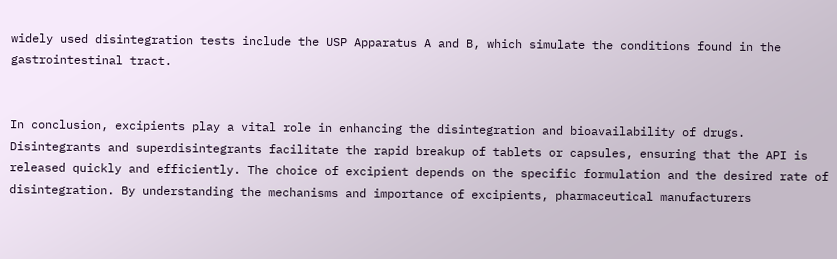widely used disintegration tests include the USP Apparatus A and B, which simulate the conditions found in the gastrointestinal tract.


In conclusion, excipients play a vital role in enhancing the disintegration and bioavailability of drugs. Disintegrants and superdisintegrants facilitate the rapid breakup of tablets or capsules, ensuring that the API is released quickly and efficiently. The choice of excipient depends on the specific formulation and the desired rate of disintegration. By understanding the mechanisms and importance of excipients, pharmaceutical manufacturers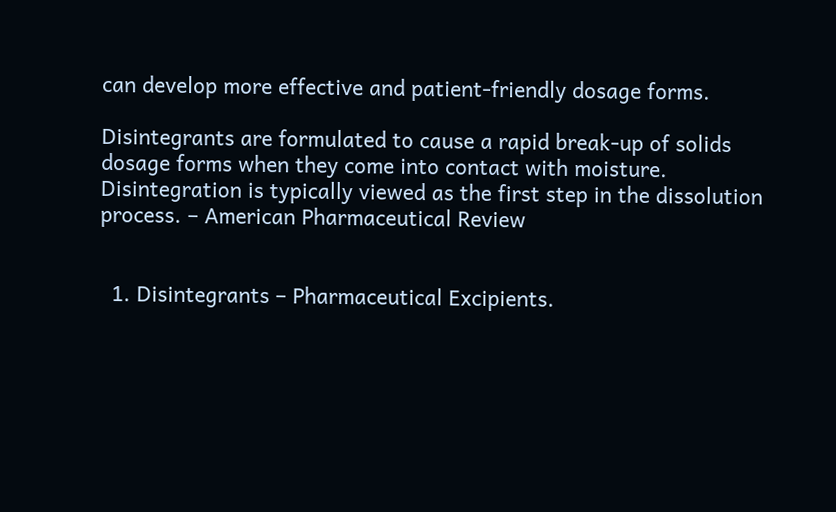can develop more effective and patient-friendly dosage forms.

Disintegrants are formulated to cause a rapid break-up of solids dosage forms when they come into contact with moisture. Disintegration is typically viewed as the first step in the dissolution process. – American Pharmaceutical Review


  1. Disintegrants – Pharmaceutical Excipients.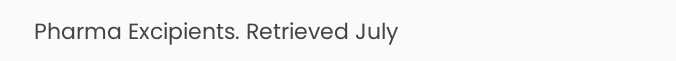Pharma Excipients. Retrieved July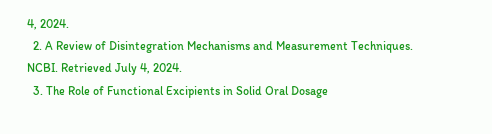4, 2024.
  2. A Review of Disintegration Mechanisms and Measurement Techniques. NCBI. Retrieved July 4, 2024.
  3. The Role of Functional Excipients in Solid Oral Dosage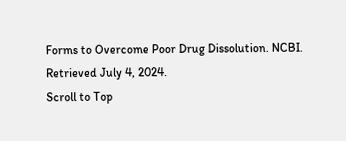Forms to Overcome Poor Drug Dissolution. NCBI. Retrieved July 4, 2024.
Scroll to Top